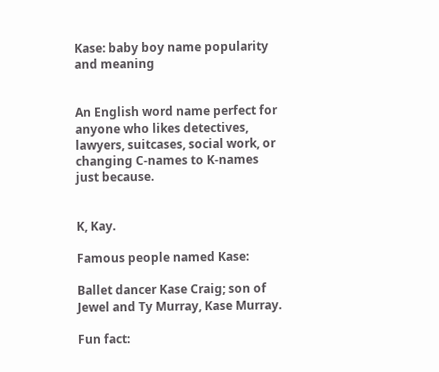Kase: baby boy name popularity and meaning


An English word name perfect for anyone who likes detectives, lawyers, suitcases, social work, or changing C-names to K-names just because.


K, Kay.

Famous people named Kase:

Ballet dancer Kase Craig; son of Jewel and Ty Murray, Kase Murray.

Fun fact: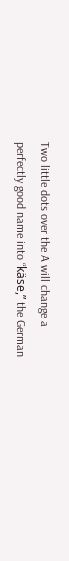Two little dots over the A will change a perfectly good name into “käse,” the German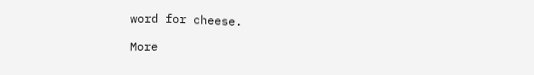word for cheese.

More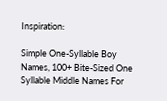Inspiration:

Simple One-Syllable Boy Names, 100+ Bite-Sized One Syllable Middle Names For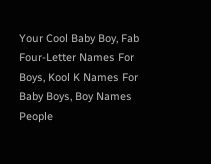Your Cool Baby Boy, Fab Four-Letter Names For Boys, Kool K Names For Baby Boys, Boy Names People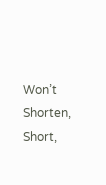Won’t Shorten, Short,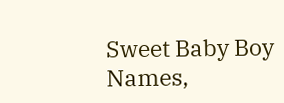Sweet Baby Boy Names,